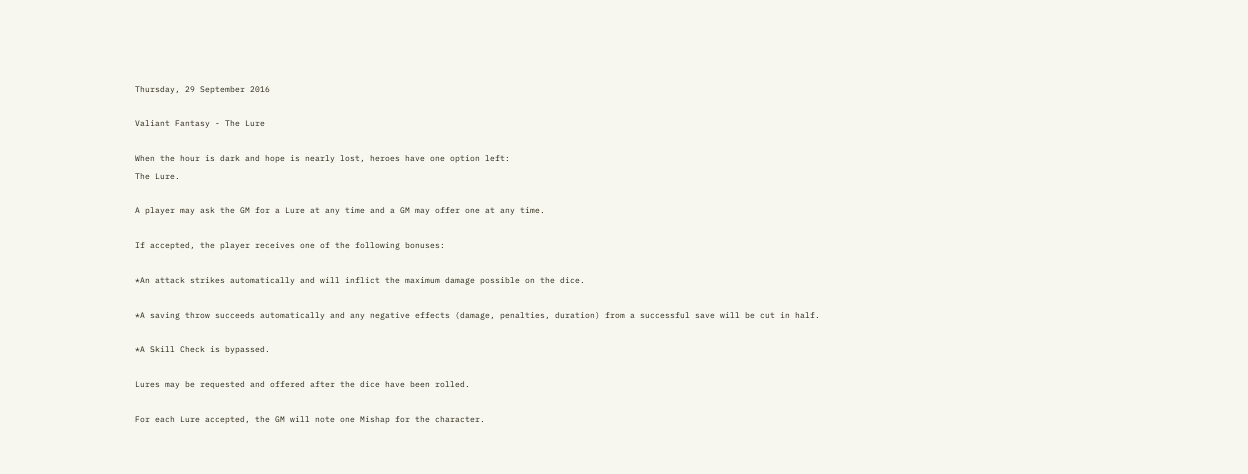Thursday, 29 September 2016

Valiant Fantasy - The Lure

When the hour is dark and hope is nearly lost, heroes have one option left:
The Lure.

A player may ask the GM for a Lure at any time and a GM may offer one at any time.

If accepted, the player receives one of the following bonuses:

*An attack strikes automatically and will inflict the maximum damage possible on the dice.

*A saving throw succeeds automatically and any negative effects (damage, penalties, duration) from a successful save will be cut in half.

*A Skill Check is bypassed.

Lures may be requested and offered after the dice have been rolled.

For each Lure accepted, the GM will note one Mishap for the character.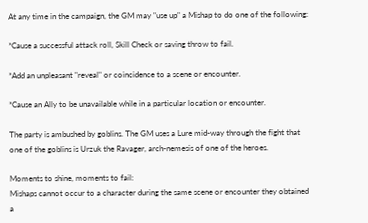At any time in the campaign, the GM may "use up" a Mishap to do one of the following:

*Cause a successful attack roll, Skill Check or saving throw to fail.

*Add an unpleasant "reveal" or coincidence to a scene or encounter.

*Cause an Ally to be unavailable while in a particular location or encounter.

The party is ambushed by goblins. The GM uses a Lure mid-way through the fight that one of the goblins is Urzuk the Ravager, arch-nemesis of one of the heroes.

Moments to shine, moments to fail:
Mishaps cannot occur to a character during the same scene or encounter they obtained a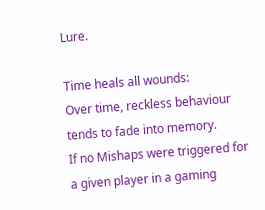Lure.

Time heals all wounds:
Over time, reckless behaviour tends to fade into memory.
If no Mishaps were triggered for a given player in a gaming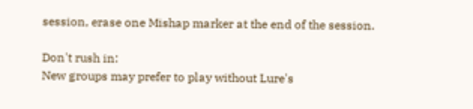session, erase one Mishap marker at the end of the session.

Don't rush in:
New groups may prefer to play without Lure's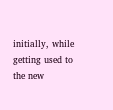initially, while getting used to the new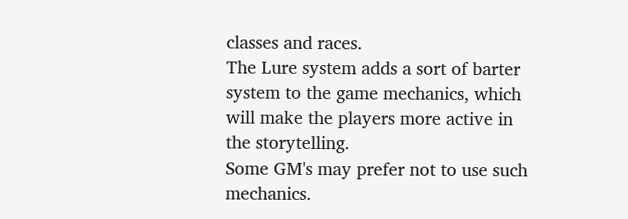classes and races.
The Lure system adds a sort of barter system to the game mechanics, which will make the players more active in the storytelling.
Some GM's may prefer not to use such mechanics.